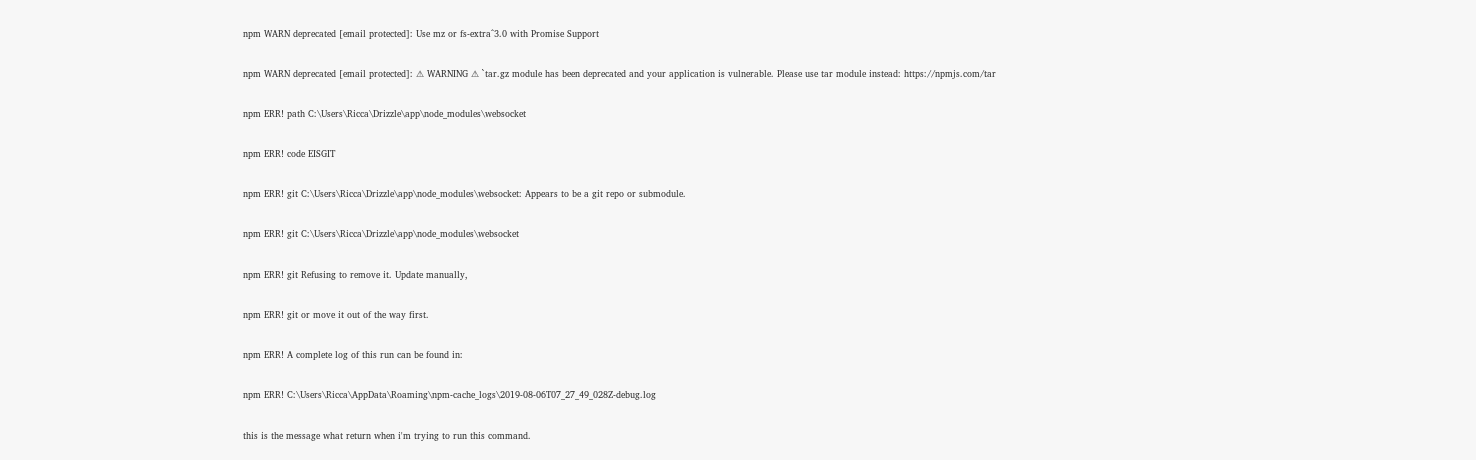npm WARN deprecated [email protected]: Use mz or fs-extra^3.0 with Promise Support

npm WARN deprecated [email protected]: ⚠ WARNING ⚠ `tar.gz module has been deprecated and your application is vulnerable. Please use tar module instead: https://npmjs.com/tar

npm ERR! path C:\Users\Ricca\Drizzle\app\node_modules\websocket

npm ERR! code EISGIT

npm ERR! git C:\Users\Ricca\Drizzle\app\node_modules\websocket: Appears to be a git repo or submodule.

npm ERR! git C:\Users\Ricca\Drizzle\app\node_modules\websocket

npm ERR! git Refusing to remove it. Update manually,

npm ERR! git or move it out of the way first.

npm ERR! A complete log of this run can be found in:

npm ERR! C:\Users\Ricca\AppData\Roaming\npm-cache_logs\2019-08-06T07_27_49_028Z-debug.log

this is the message what return when i'm trying to run this command.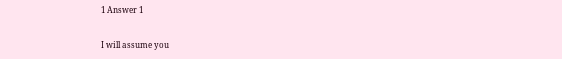1 Answer 1


I will assume you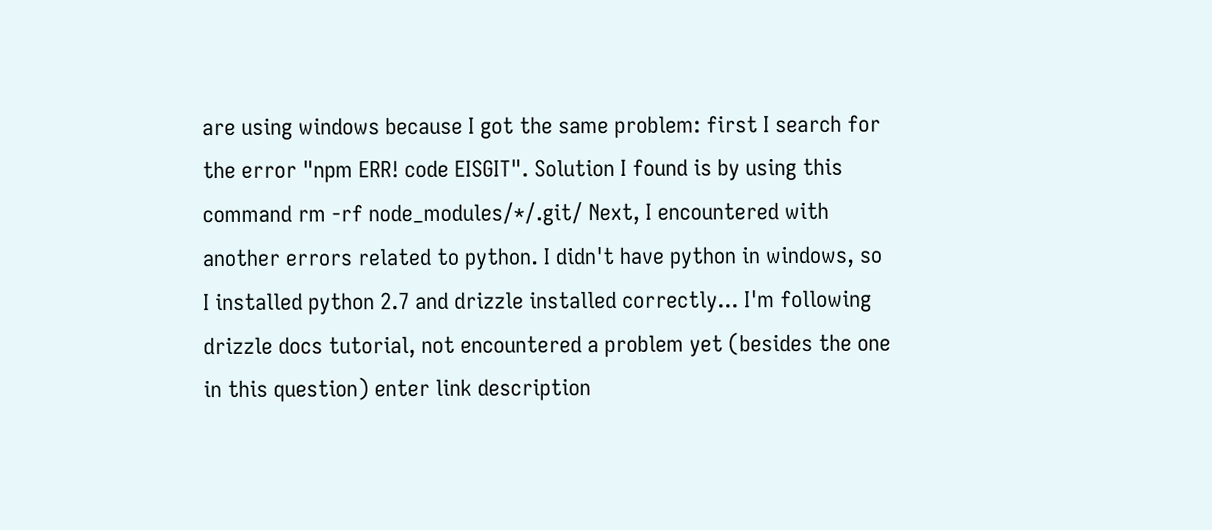are using windows because I got the same problem: first I search for the error "npm ERR! code EISGIT". Solution I found is by using this command rm -rf node_modules/*/.git/ Next, I encountered with another errors related to python. I didn't have python in windows, so I installed python 2.7 and drizzle installed correctly... I'm following drizzle docs tutorial, not encountered a problem yet (besides the one in this question) enter link description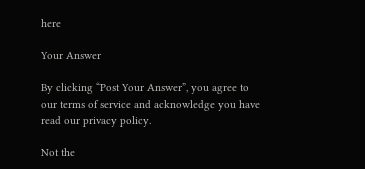here

Your Answer

By clicking “Post Your Answer”, you agree to our terms of service and acknowledge you have read our privacy policy.

Not the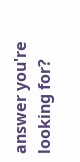answer you're looking for?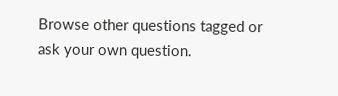Browse other questions tagged or ask your own question.